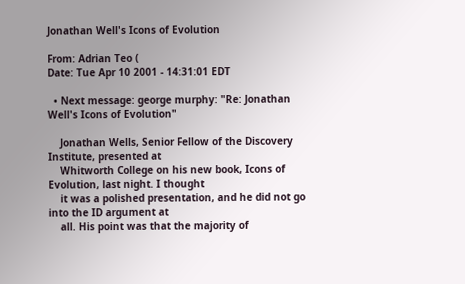Jonathan Well's Icons of Evolution

From: Adrian Teo (
Date: Tue Apr 10 2001 - 14:31:01 EDT

  • Next message: george murphy: "Re: Jonathan Well's Icons of Evolution"

    Jonathan Wells, Senior Fellow of the Discovery Institute, presented at
    Whitworth College on his new book, Icons of Evolution, last night. I thought
    it was a polished presentation, and he did not go into the ID argument at
    all. His point was that the majority of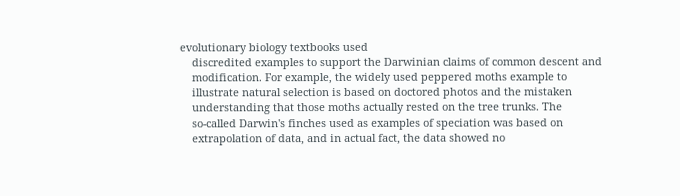evolutionary biology textbooks used
    discredited examples to support the Darwinian claims of common descent and
    modification. For example, the widely used peppered moths example to
    illustrate natural selection is based on doctored photos and the mistaken
    understanding that those moths actually rested on the tree trunks. The
    so-called Darwin's finches used as examples of speciation was based on
    extrapolation of data, and in actual fact, the data showed no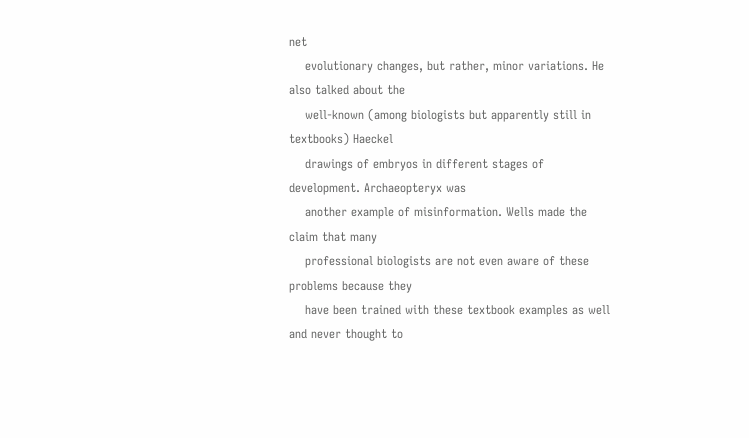net
    evolutionary changes, but rather, minor variations. He also talked about the
    well-known (among biologists but apparently still in textbooks) Haeckel
    drawings of embryos in different stages of development. Archaeopteryx was
    another example of misinformation. Wells made the claim that many
    professional biologists are not even aware of these problems because they
    have been trained with these textbook examples as well and never thought to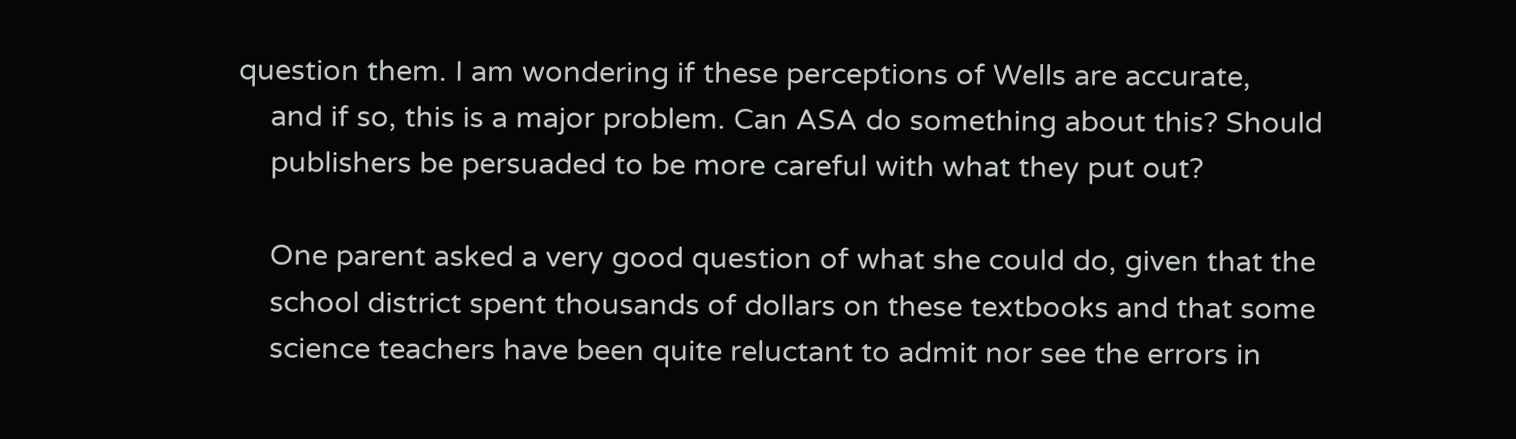question them. I am wondering if these perceptions of Wells are accurate,
    and if so, this is a major problem. Can ASA do something about this? Should
    publishers be persuaded to be more careful with what they put out?

    One parent asked a very good question of what she could do, given that the
    school district spent thousands of dollars on these textbooks and that some
    science teachers have been quite reluctant to admit nor see the errors in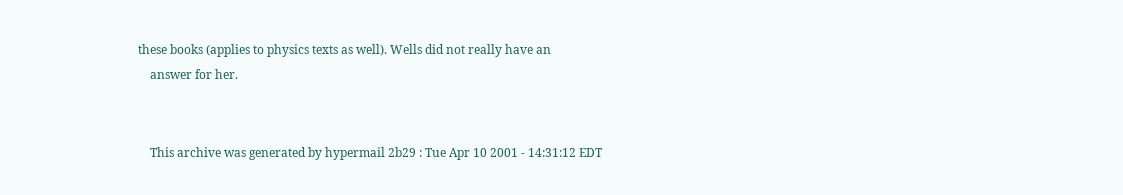these books (applies to physics texts as well). Wells did not really have an
    answer for her.


    This archive was generated by hypermail 2b29 : Tue Apr 10 2001 - 14:31:12 EDT